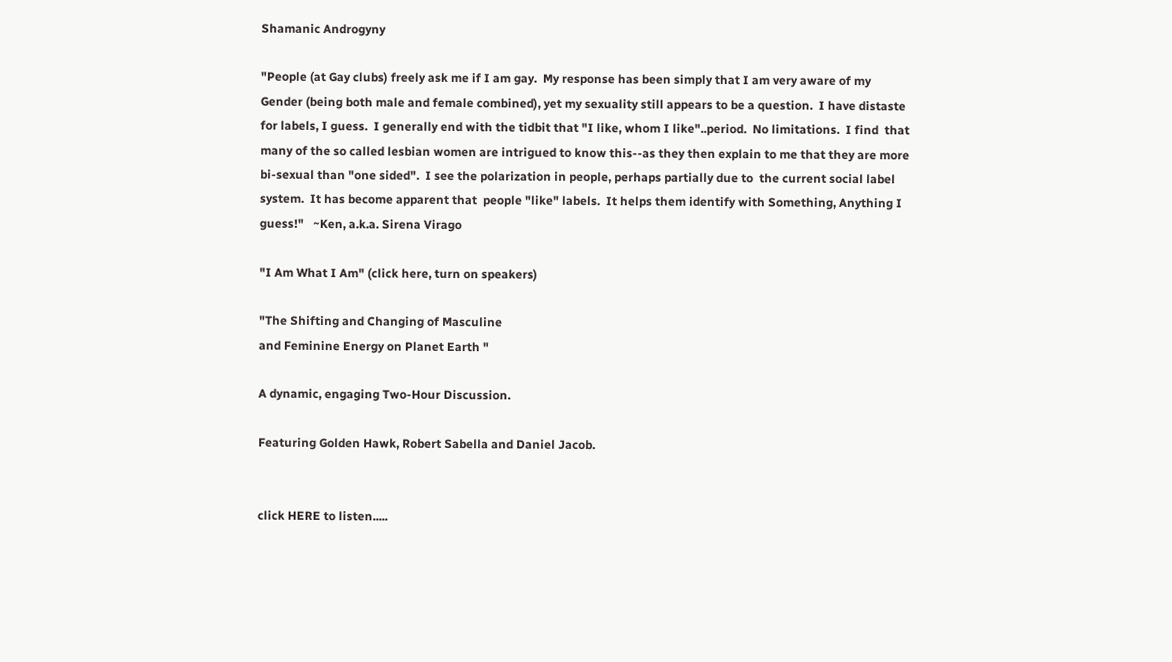Shamanic Androgyny

"People (at Gay clubs) freely ask me if I am gay.  My response has been simply that I am very aware of my Gender (being both male and female combined), yet my sexuality still appears to be a question.  I have distaste for labels, I guess.  I generally end with the tidbit that "I like, whom I like"..period.  No limitations.  I find  that many of the so called lesbian women are intrigued to know this--as they then explain to me that they are more bi-sexual than "one sided".  I see the polarization in people, perhaps partially due to  the current social label system.  It has become apparent that  people "like" labels.  It helps them identify with Something, Anything I guess!"   ~Ken, a.k.a. Sirena Virago

"I Am What I Am" (click here, turn on speakers)

"The Shifting and Changing of Masculine
and Feminine Energy on Planet Earth "

A dynamic, engaging Two-Hour Discussion.

Featuring Golden Hawk, Robert Sabella and Daniel Jacob.


click HERE to listen.....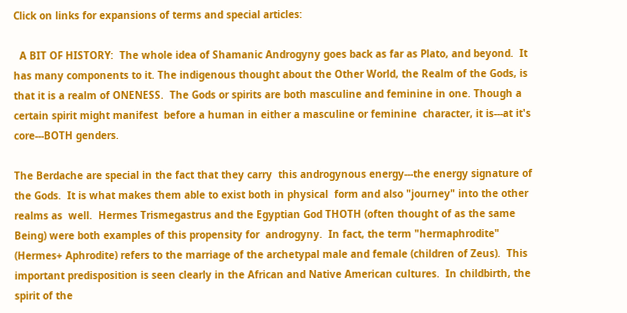Click on links for expansions of terms and special articles:

  A BIT OF HISTORY:  The whole idea of Shamanic Androgyny goes back as far as Plato, and beyond.  It has many components to it. The indigenous thought about the Other World, the Realm of the Gods, is that it is a realm of ONENESS.  The Gods or spirits are both masculine and feminine in one. Though a certain spirit might manifest  before a human in either a masculine or feminine  character, it is---at it's core---BOTH genders.

The Berdache are special in the fact that they carry  this androgynous energy---the energy signature of the Gods.  It is what makes them able to exist both in physical  form and also "journey" into the other realms as  well.  Hermes Trismegastrus and the Egyptian God THOTH (often thought of as the same Being) were both examples of this propensity for  androgyny.  In fact, the term "hermaphrodite"  (Hermes+ Aphrodite) refers to the marriage of the archetypal male and female (children of Zeus).  This important predisposition is seen clearly in the African and Native American cultures.  In childbirth, the spirit of the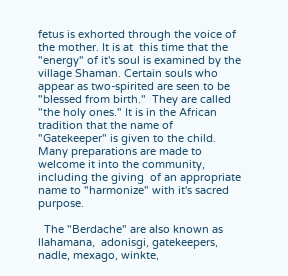fetus is exhorted through the voice of the mother. It is at  this time that the "energy" of it's soul is examined by the village Shaman. Certain souls who appear as two-spirited are seen to be "blessed from birth."  They are called "the holy ones." It is in the African  tradition that the name of "Gatekeeper" is given to the child. Many preparations are made to welcome it into the community, including the giving  of an appropriate name to "harmonize" with it's sacred purpose.

  The "Berdache" are also known as llahamana,  adonisgi, gatekeepers, nadle, mexago, winkte,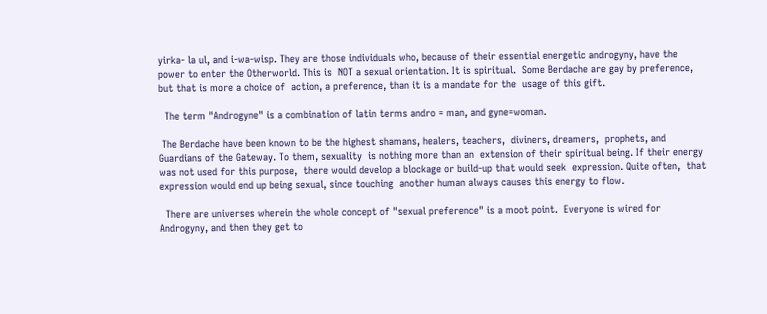yirka- la ul, and i-wa-wisp. They are those individuals who, because of their essential energetic androgyny, have the power to enter the Otherworld. This is  NOT a sexual orientation. It is spiritual.  Some Berdache are gay by preference, but that is more a choice of  action, a preference, than it is a mandate for the  usage of this gift.

  The term "Androgyne" is a combination of latin terms andro = man, and gyne=woman.

 The Berdache have been known to be the highest shamans, healers, teachers,  diviners, dreamers,  prophets, and Guardians of the Gateway. To them, sexuality  is nothing more than an  extension of their spiritual being. If their energy was not used for this purpose,  there would develop a blockage or build-up that would seek  expression. Quite often,  that expression would end up being sexual, since touching  another human always causes this energy to flow.

  There are universes wherein the whole concept of "sexual preference" is a moot point.  Everyone is wired for Androgyny, and then they get to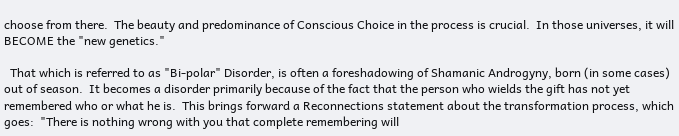choose from there.  The beauty and predominance of Conscious Choice in the process is crucial.  In those universes, it will BECOME the "new genetics."

  That which is referred to as "Bi-polar" Disorder, is often a foreshadowing of Shamanic Androgyny, born (in some cases) out of season.  It becomes a disorder primarily because of the fact that the person who wields the gift has not yet remembered who or what he is.  This brings forward a Reconnections statement about the transformation process, which goes:  "There is nothing wrong with you that complete remembering will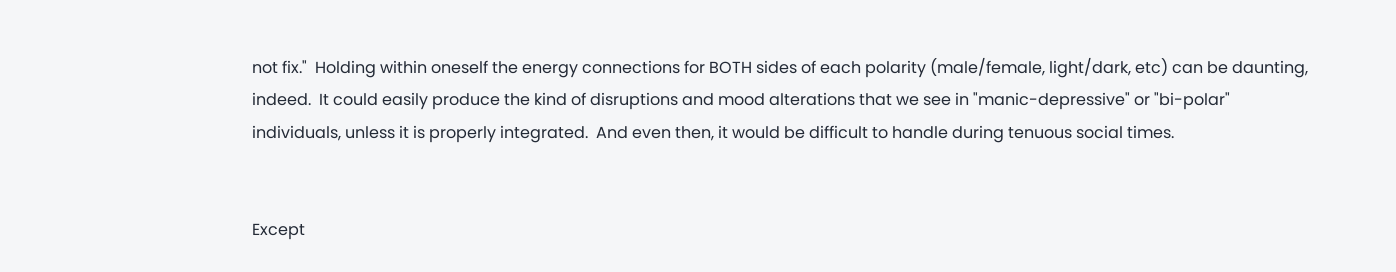not fix."  Holding within oneself the energy connections for BOTH sides of each polarity (male/female, light/dark, etc) can be daunting, indeed.  It could easily produce the kind of disruptions and mood alterations that we see in "manic-depressive" or "bi-polar" individuals, unless it is properly integrated.  And even then, it would be difficult to handle during tenuous social times.


Except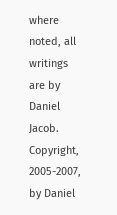where noted, all writings are by Daniel Jacob.  Copyright, 2005-2007, by Daniel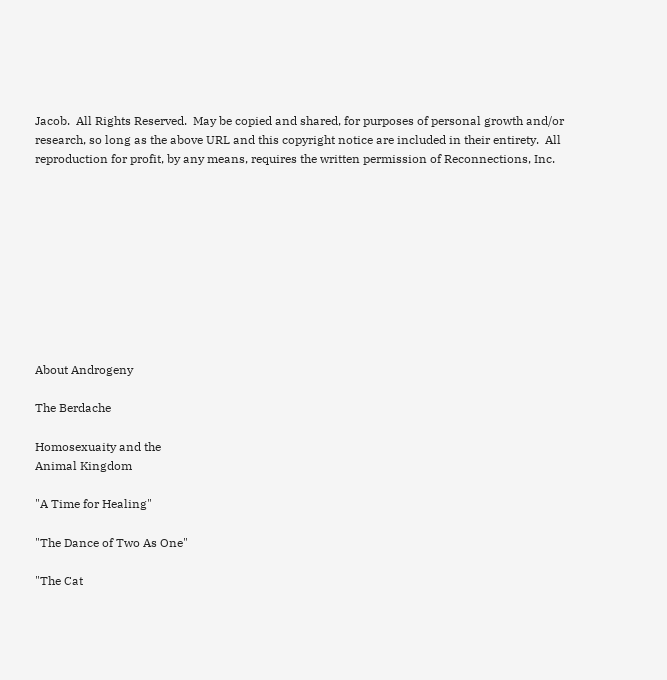Jacob.  All Rights Reserved.  May be copied and shared, for purposes of personal growth and/or research, so long as the above URL and this copyright notice are included in their entirety.  All reproduction for profit, by any means, requires the written permission of Reconnections, Inc.










About Androgeny

The Berdache

Homosexuaity and the
Animal Kingdom

"A Time for Healing"

"The Dance of Two As One"

"The Cat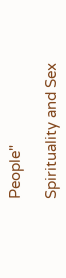People"

Spirituality and Sex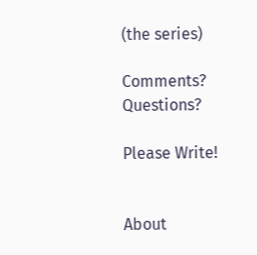(the series)

Comments?  Questions?

Please Write!


About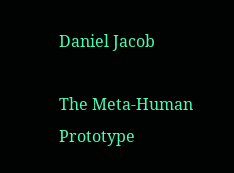Daniel Jacob

The Meta-Human Prototype